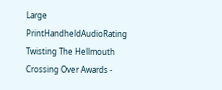Large PrintHandheldAudioRating
Twisting The Hellmouth Crossing Over Awards -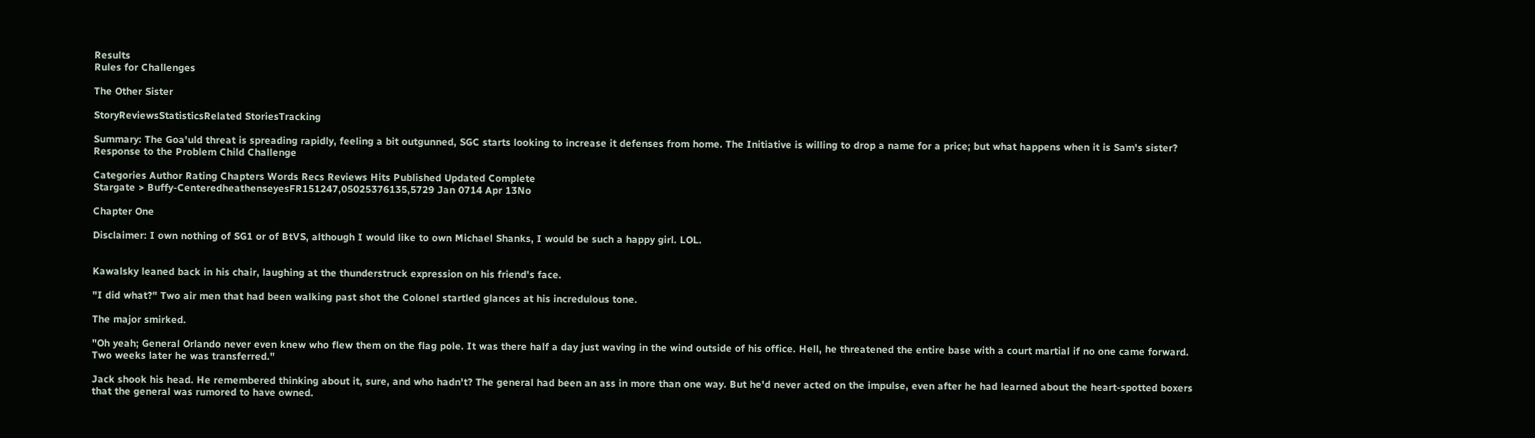Results
Rules for Challenges

The Other Sister

StoryReviewsStatisticsRelated StoriesTracking

Summary: The Goa'uld threat is spreading rapidly, feeling a bit outgunned, SGC starts looking to increase it defenses from home. The Initiative is willing to drop a name for a price; but what happens when it is Sam's sister? Response to the Problem Child Challenge

Categories Author Rating Chapters Words Recs Reviews Hits Published Updated Complete
Stargate > Buffy-CenteredheathenseyesFR151247,05025376135,5729 Jan 0714 Apr 13No

Chapter One

Disclaimer: I own nothing of SG1 or of BtVS, although I would like to own Michael Shanks, I would be such a happy girl. LOL.


Kawalsky leaned back in his chair, laughing at the thunderstruck expression on his friend's face.

"I did what?" Two air men that had been walking past shot the Colonel startled glances at his incredulous tone.

The major smirked.

"Oh yeah; General Orlando never even knew who flew them on the flag pole. It was there half a day just waving in the wind outside of his office. Hell, he threatened the entire base with a court martial if no one came forward. Two weeks later he was transferred."

Jack shook his head. He remembered thinking about it, sure, and who hadn't? The general had been an ass in more than one way. But he'd never acted on the impulse, even after he had learned about the heart-spotted boxers that the general was rumored to have owned.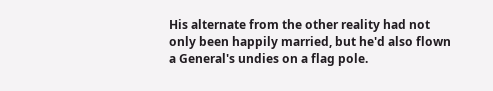His alternate from the other reality had not only been happily married, but he'd also flown a General's undies on a flag pole.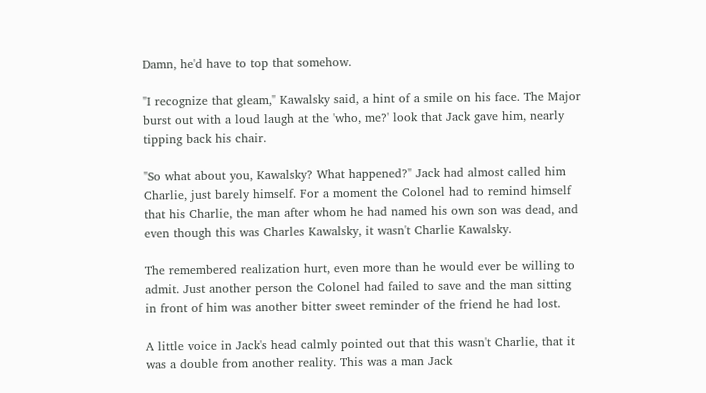Damn, he'd have to top that somehow.

"I recognize that gleam," Kawalsky said, a hint of a smile on his face. The Major burst out with a loud laugh at the 'who, me?' look that Jack gave him, nearly tipping back his chair.

"So what about you, Kawalsky? What happened?" Jack had almost called him Charlie, just barely himself. For a moment the Colonel had to remind himself that his Charlie, the man after whom he had named his own son was dead, and even though this was Charles Kawalsky, it wasn't Charlie Kawalsky.

The remembered realization hurt, even more than he would ever be willing to admit. Just another person the Colonel had failed to save and the man sitting in front of him was another bitter sweet reminder of the friend he had lost.

A little voice in Jack's head calmly pointed out that this wasn't Charlie, that it was a double from another reality. This was a man Jack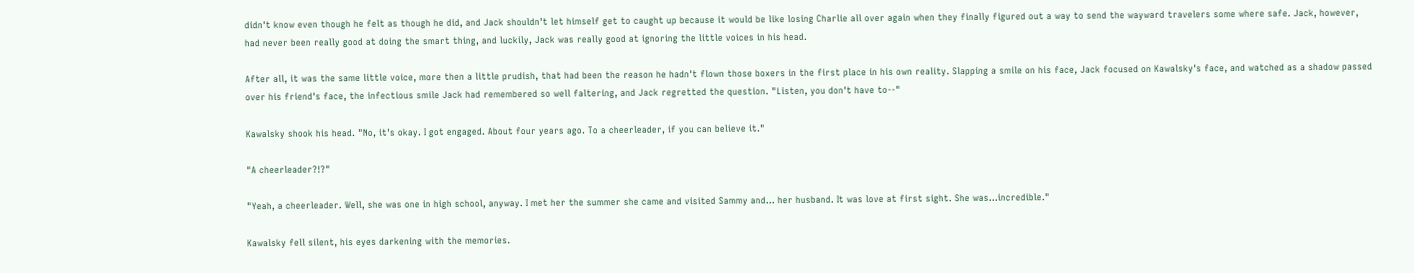didn't know even though he felt as though he did, and Jack shouldn't let himself get to caught up because it would be like losing Charlie all over again when they finally figured out a way to send the wayward travelers some where safe. Jack, however, had never been really good at doing the smart thing, and luckily, Jack was really good at ignoring the little voices in his head.

After all, it was the same little voice, more then a little prudish, that had been the reason he hadn't flown those boxers in the first place in his own reality. Slapping a smile on his face, Jack focused on Kawalsky's face, and watched as a shadow passed over his friend's face, the infectious smile Jack had remembered so well faltering, and Jack regretted the question. "Listen, you don't have to--"

Kawalsky shook his head. "No, it's okay. I got engaged. About four years ago. To a cheerleader, if you can believe it."

"A cheerleader?!?"

"Yeah, a cheerleader. Well, she was one in high school, anyway. I met her the summer she came and visited Sammy and... her husband. It was love at first sight. She was...incredible."

Kawalsky fell silent, his eyes darkening with the memories.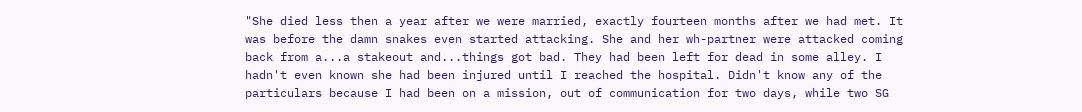"She died less then a year after we were married, exactly fourteen months after we had met. It was before the damn snakes even started attacking. She and her wh-partner were attacked coming back from a...a stakeout and...things got bad. They had been left for dead in some alley. I hadn't even known she had been injured until I reached the hospital. Didn't know any of the particulars because I had been on a mission, out of communication for two days, while two SG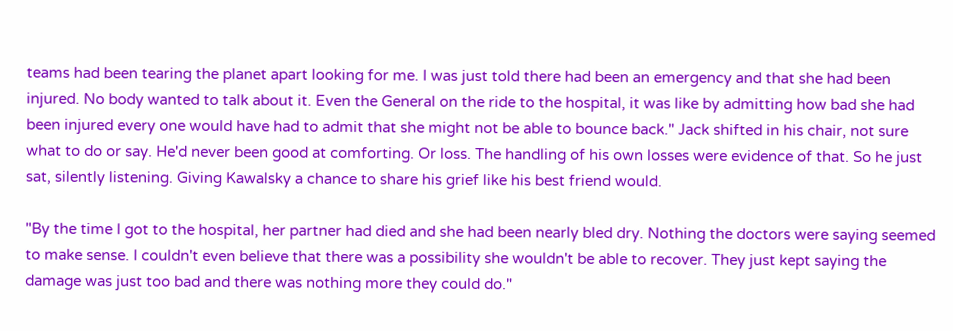teams had been tearing the planet apart looking for me. I was just told there had been an emergency and that she had been injured. No body wanted to talk about it. Even the General on the ride to the hospital, it was like by admitting how bad she had been injured every one would have had to admit that she might not be able to bounce back." Jack shifted in his chair, not sure what to do or say. He'd never been good at comforting. Or loss. The handling of his own losses were evidence of that. So he just sat, silently listening. Giving Kawalsky a chance to share his grief like his best friend would.

"By the time I got to the hospital, her partner had died and she had been nearly bled dry. Nothing the doctors were saying seemed to make sense. I couldn't even believe that there was a possibility she wouldn't be able to recover. They just kept saying the damage was just too bad and there was nothing more they could do."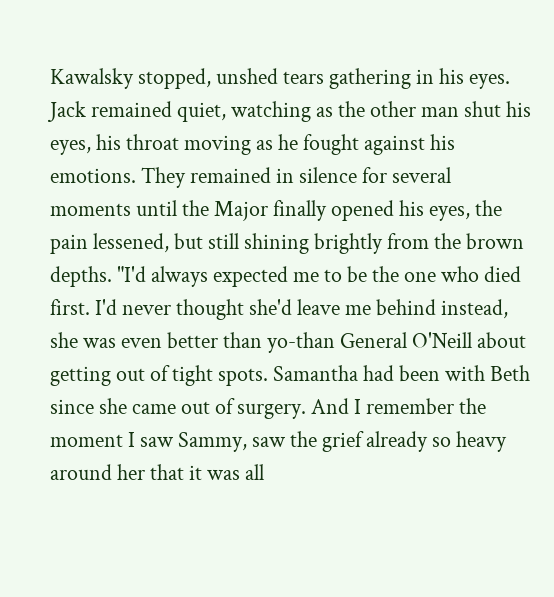Kawalsky stopped, unshed tears gathering in his eyes. Jack remained quiet, watching as the other man shut his eyes, his throat moving as he fought against his emotions. They remained in silence for several moments until the Major finally opened his eyes, the pain lessened, but still shining brightly from the brown depths. "I'd always expected me to be the one who died first. I'd never thought she'd leave me behind instead, she was even better than yo-than General O'Neill about getting out of tight spots. Samantha had been with Beth since she came out of surgery. And I remember the moment I saw Sammy, saw the grief already so heavy around her that it was all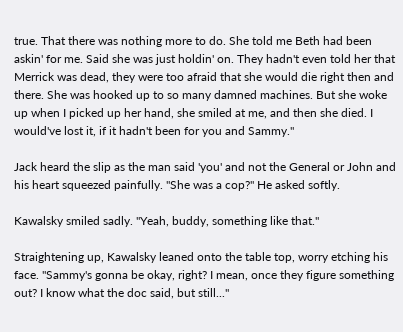true. That there was nothing more to do. She told me Beth had been askin' for me. Said she was just holdin' on. They hadn't even told her that Merrick was dead, they were too afraid that she would die right then and there. She was hooked up to so many damned machines. But she woke up when I picked up her hand, she smiled at me, and then she died. I would've lost it, if it hadn't been for you and Sammy."

Jack heard the slip as the man said 'you' and not the General or John and his heart squeezed painfully. "She was a cop?" He asked softly.

Kawalsky smiled sadly. "Yeah, buddy, something like that."

Straightening up, Kawalsky leaned onto the table top, worry etching his face. "Sammy's gonna be okay, right? I mean, once they figure something out? I know what the doc said, but still..."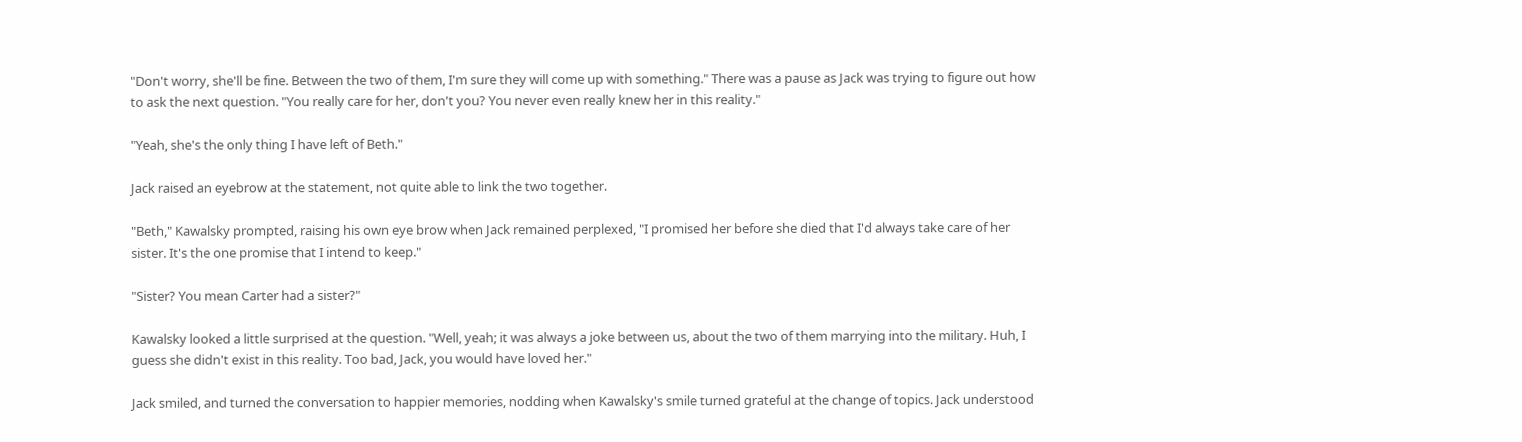"Don't worry, she'll be fine. Between the two of them, I'm sure they will come up with something." There was a pause as Jack was trying to figure out how to ask the next question. "You really care for her, don't you? You never even really knew her in this reality."

"Yeah, she's the only thing I have left of Beth."

Jack raised an eyebrow at the statement, not quite able to link the two together.

"Beth," Kawalsky prompted, raising his own eye brow when Jack remained perplexed, "I promised her before she died that I'd always take care of her sister. It's the one promise that I intend to keep."

"Sister? You mean Carter had a sister?"

Kawalsky looked a little surprised at the question. "Well, yeah; it was always a joke between us, about the two of them marrying into the military. Huh, I guess she didn't exist in this reality. Too bad, Jack, you would have loved her."

Jack smiled, and turned the conversation to happier memories, nodding when Kawalsky's smile turned grateful at the change of topics. Jack understood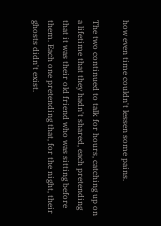how even time couldn't lessen some pains.

The two continued to talk for hours, catching up on a lifetime that they hadn't shared, each pretending that it was their old friend who was sitting before them. Each one pretending that, for the night, their ghosts didn't exist.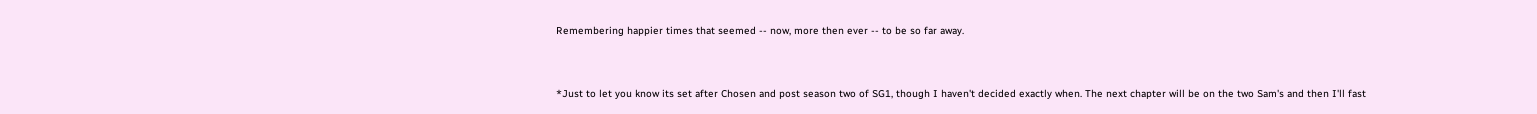Remembering happier times that seemed -- now, more then ever -- to be so far away.


*Just to let you know its set after Chosen and post season two of SG1, though I haven't decided exactly when. The next chapter will be on the two Sam's and then I'll fast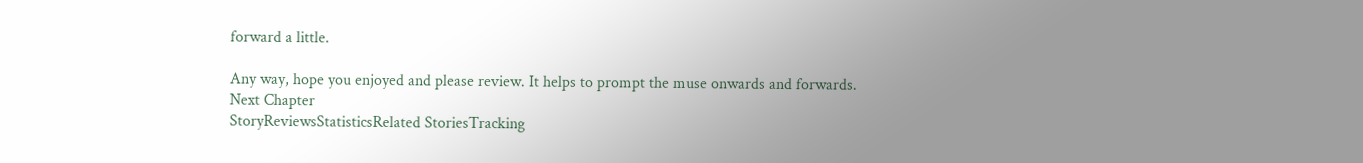forward a little.

Any way, hope you enjoyed and please review. It helps to prompt the muse onwards and forwards.
Next Chapter
StoryReviewsStatisticsRelated StoriesTracking